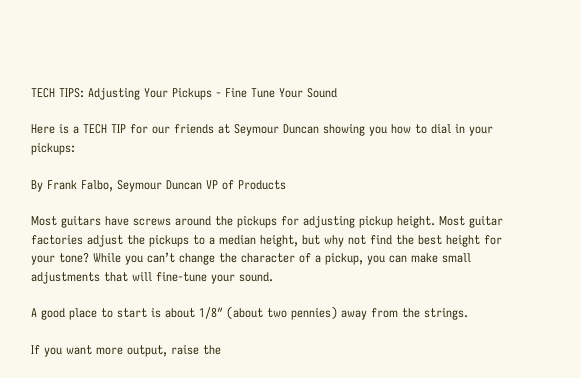TECH TIPS: Adjusting Your Pickups - Fine Tune Your Sound

Here is a TECH TIP for our friends at Seymour Duncan showing you how to dial in your pickups:

By Frank Falbo, Seymour Duncan VP of Products

Most guitars have screws around the pickups for adjusting pickup height. Most guitar factories adjust the pickups to a median height, but why not find the best height for your tone? While you can’t change the character of a pickup, you can make small adjustments that will fine-tune your sound.

A good place to start is about 1/8″ (about two pennies) away from the strings.

If you want more output, raise the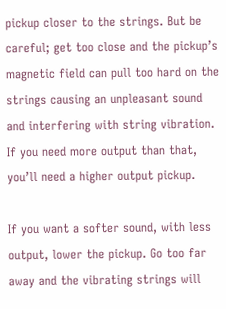pickup closer to the strings. But be careful; get too close and the pickup’s magnetic field can pull too hard on the strings causing an unpleasant sound and interfering with string vibration. If you need more output than that, you’ll need a higher output pickup.

If you want a softer sound, with less output, lower the pickup. Go too far away and the vibrating strings will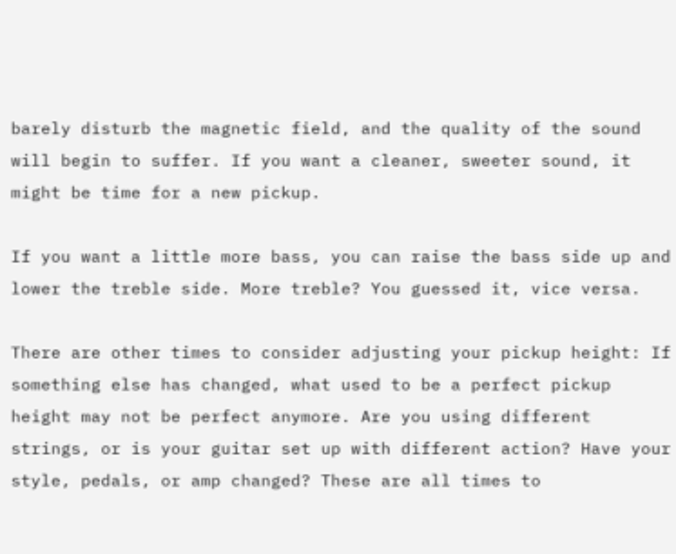barely disturb the magnetic field, and the quality of the sound will begin to suffer. If you want a cleaner, sweeter sound, it might be time for a new pickup.

If you want a little more bass, you can raise the bass side up and lower the treble side. More treble? You guessed it, vice versa.

There are other times to consider adjusting your pickup height: If something else has changed, what used to be a perfect pickup height may not be perfect anymore. Are you using different strings, or is your guitar set up with different action? Have your style, pedals, or amp changed? These are all times to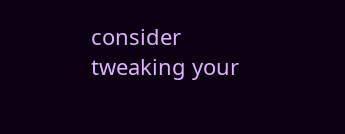consider tweaking your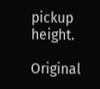pickup height.

Original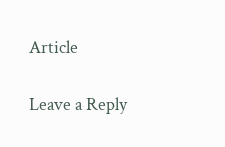Article

Leave a Reply